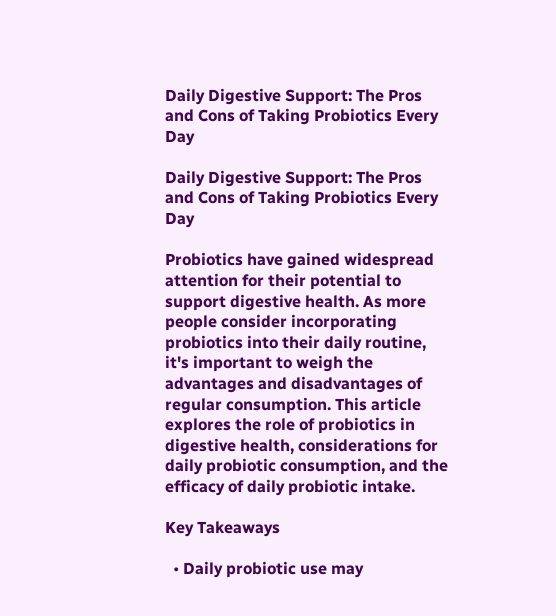Daily Digestive Support: The Pros and Cons of Taking Probiotics Every Day

Daily Digestive Support: The Pros and Cons of Taking Probiotics Every Day

Probiotics have gained widespread attention for their potential to support digestive health. As more people consider incorporating probiotics into their daily routine, it's important to weigh the advantages and disadvantages of regular consumption. This article explores the role of probiotics in digestive health, considerations for daily probiotic consumption, and the efficacy of daily probiotic intake.

Key Takeaways

  • Daily probiotic use may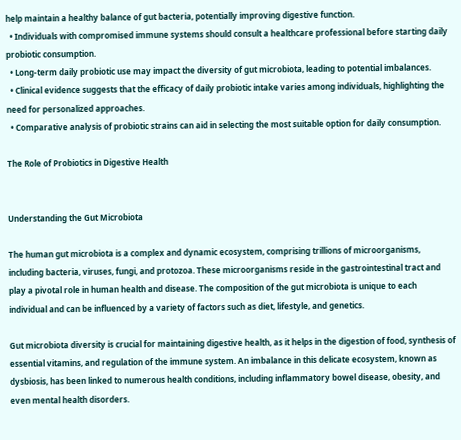help maintain a healthy balance of gut bacteria, potentially improving digestive function.
  • Individuals with compromised immune systems should consult a healthcare professional before starting daily probiotic consumption.
  • Long-term daily probiotic use may impact the diversity of gut microbiota, leading to potential imbalances.
  • Clinical evidence suggests that the efficacy of daily probiotic intake varies among individuals, highlighting the need for personalized approaches.
  • Comparative analysis of probiotic strains can aid in selecting the most suitable option for daily consumption.

The Role of Probiotics in Digestive Health


Understanding the Gut Microbiota

The human gut microbiota is a complex and dynamic ecosystem, comprising trillions of microorganisms, including bacteria, viruses, fungi, and protozoa. These microorganisms reside in the gastrointestinal tract and play a pivotal role in human health and disease. The composition of the gut microbiota is unique to each individual and can be influenced by a variety of factors such as diet, lifestyle, and genetics.

Gut microbiota diversity is crucial for maintaining digestive health, as it helps in the digestion of food, synthesis of essential vitamins, and regulation of the immune system. An imbalance in this delicate ecosystem, known as dysbiosis, has been linked to numerous health conditions, including inflammatory bowel disease, obesity, and even mental health disorders.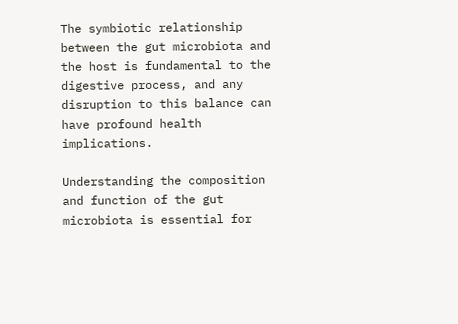The symbiotic relationship between the gut microbiota and the host is fundamental to the digestive process, and any disruption to this balance can have profound health implications.

Understanding the composition and function of the gut microbiota is essential for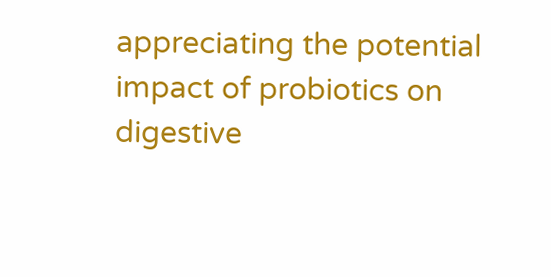appreciating the potential impact of probiotics on digestive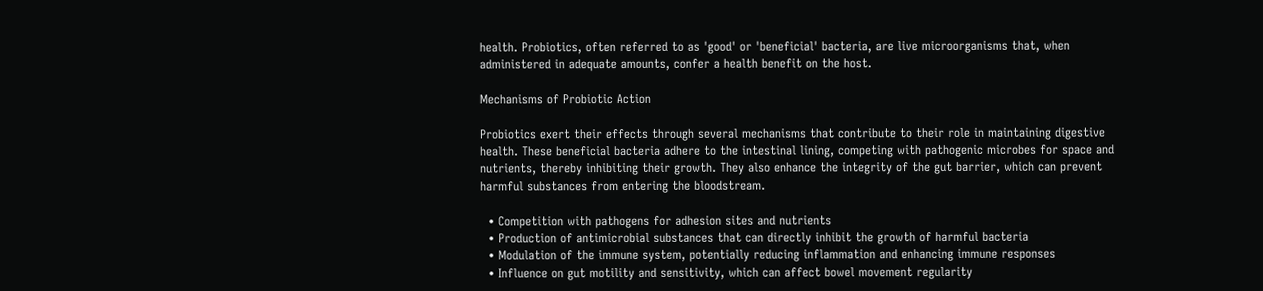health. Probiotics, often referred to as 'good' or 'beneficial' bacteria, are live microorganisms that, when administered in adequate amounts, confer a health benefit on the host.

Mechanisms of Probiotic Action

Probiotics exert their effects through several mechanisms that contribute to their role in maintaining digestive health. These beneficial bacteria adhere to the intestinal lining, competing with pathogenic microbes for space and nutrients, thereby inhibiting their growth. They also enhance the integrity of the gut barrier, which can prevent harmful substances from entering the bloodstream.

  • Competition with pathogens for adhesion sites and nutrients
  • Production of antimicrobial substances that can directly inhibit the growth of harmful bacteria
  • Modulation of the immune system, potentially reducing inflammation and enhancing immune responses
  • Influence on gut motility and sensitivity, which can affect bowel movement regularity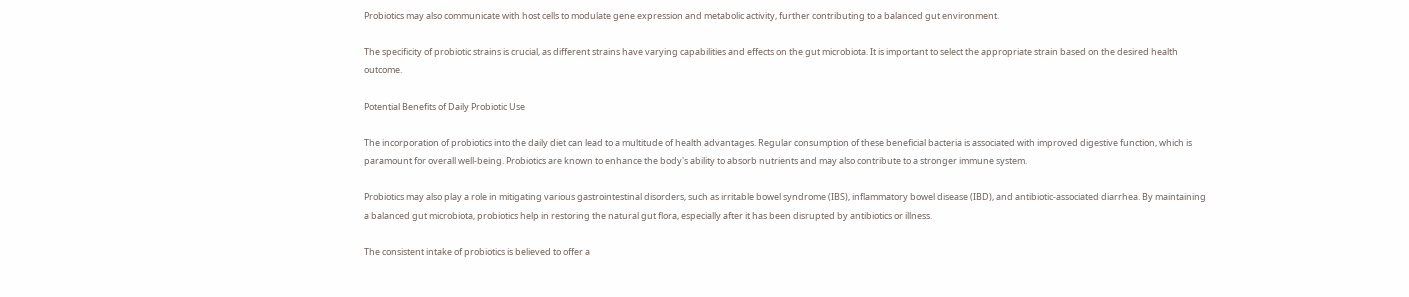Probiotics may also communicate with host cells to modulate gene expression and metabolic activity, further contributing to a balanced gut environment.

The specificity of probiotic strains is crucial, as different strains have varying capabilities and effects on the gut microbiota. It is important to select the appropriate strain based on the desired health outcome.

Potential Benefits of Daily Probiotic Use

The incorporation of probiotics into the daily diet can lead to a multitude of health advantages. Regular consumption of these beneficial bacteria is associated with improved digestive function, which is paramount for overall well-being. Probiotics are known to enhance the body's ability to absorb nutrients and may also contribute to a stronger immune system.

Probiotics may also play a role in mitigating various gastrointestinal disorders, such as irritable bowel syndrome (IBS), inflammatory bowel disease (IBD), and antibiotic-associated diarrhea. By maintaining a balanced gut microbiota, probiotics help in restoring the natural gut flora, especially after it has been disrupted by antibiotics or illness.

The consistent intake of probiotics is believed to offer a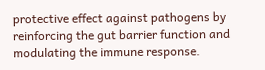protective effect against pathogens by reinforcing the gut barrier function and modulating the immune response.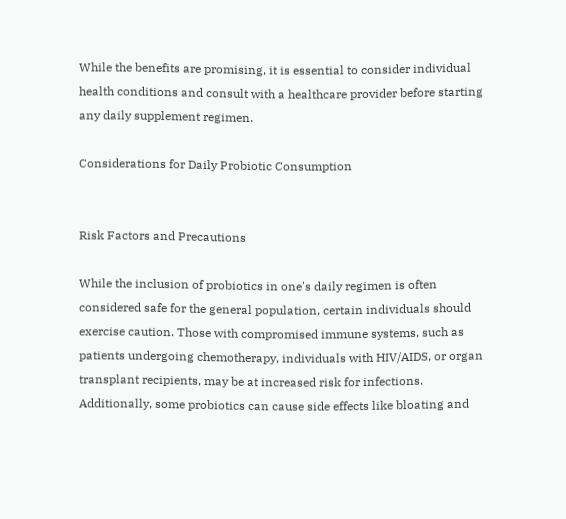While the benefits are promising, it is essential to consider individual health conditions and consult with a healthcare provider before starting any daily supplement regimen.

Considerations for Daily Probiotic Consumption


Risk Factors and Precautions

While the inclusion of probiotics in one's daily regimen is often considered safe for the general population, certain individuals should exercise caution. Those with compromised immune systems, such as patients undergoing chemotherapy, individuals with HIV/AIDS, or organ transplant recipients, may be at increased risk for infections. Additionally, some probiotics can cause side effects like bloating and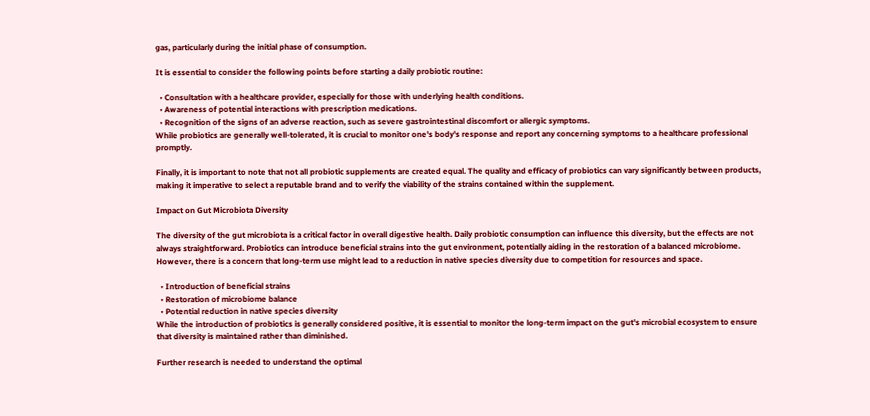gas, particularly during the initial phase of consumption.

It is essential to consider the following points before starting a daily probiotic routine:

  • Consultation with a healthcare provider, especially for those with underlying health conditions.
  • Awareness of potential interactions with prescription medications.
  • Recognition of the signs of an adverse reaction, such as severe gastrointestinal discomfort or allergic symptoms.
While probiotics are generally well-tolerated, it is crucial to monitor one's body's response and report any concerning symptoms to a healthcare professional promptly.

Finally, it is important to note that not all probiotic supplements are created equal. The quality and efficacy of probiotics can vary significantly between products, making it imperative to select a reputable brand and to verify the viability of the strains contained within the supplement.

Impact on Gut Microbiota Diversity

The diversity of the gut microbiota is a critical factor in overall digestive health. Daily probiotic consumption can influence this diversity, but the effects are not always straightforward. Probiotics can introduce beneficial strains into the gut environment, potentially aiding in the restoration of a balanced microbiome. However, there is a concern that long-term use might lead to a reduction in native species diversity due to competition for resources and space.

  • Introduction of beneficial strains
  • Restoration of microbiome balance
  • Potential reduction in native species diversity
While the introduction of probiotics is generally considered positive, it is essential to monitor the long-term impact on the gut's microbial ecosystem to ensure that diversity is maintained rather than diminished.

Further research is needed to understand the optimal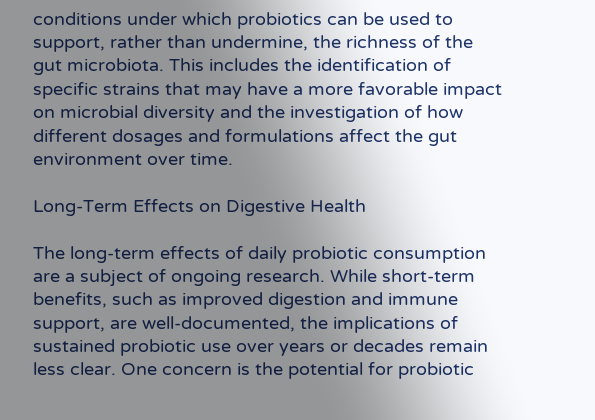conditions under which probiotics can be used to support, rather than undermine, the richness of the gut microbiota. This includes the identification of specific strains that may have a more favorable impact on microbial diversity and the investigation of how different dosages and formulations affect the gut environment over time.

Long-Term Effects on Digestive Health

The long-term effects of daily probiotic consumption are a subject of ongoing research. While short-term benefits, such as improved digestion and immune support, are well-documented, the implications of sustained probiotic use over years or decades remain less clear. One concern is the potential for probiotic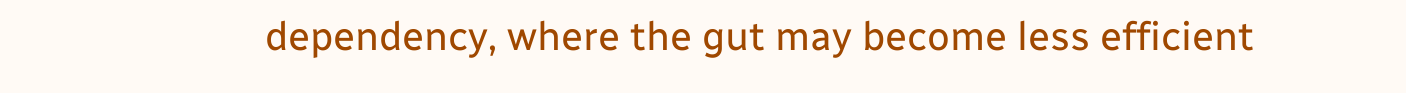dependency, where the gut may become less efficient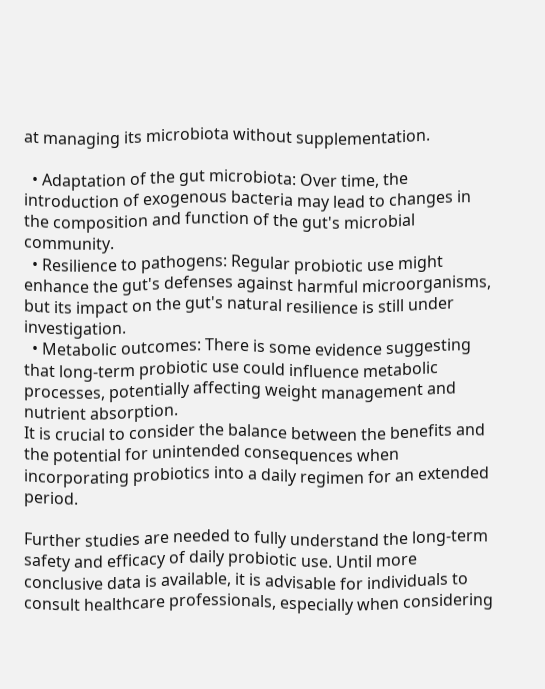at managing its microbiota without supplementation.

  • Adaptation of the gut microbiota: Over time, the introduction of exogenous bacteria may lead to changes in the composition and function of the gut's microbial community.
  • Resilience to pathogens: Regular probiotic use might enhance the gut's defenses against harmful microorganisms, but its impact on the gut's natural resilience is still under investigation.
  • Metabolic outcomes: There is some evidence suggesting that long-term probiotic use could influence metabolic processes, potentially affecting weight management and nutrient absorption.
It is crucial to consider the balance between the benefits and the potential for unintended consequences when incorporating probiotics into a daily regimen for an extended period.

Further studies are needed to fully understand the long-term safety and efficacy of daily probiotic use. Until more conclusive data is available, it is advisable for individuals to consult healthcare professionals, especially when considering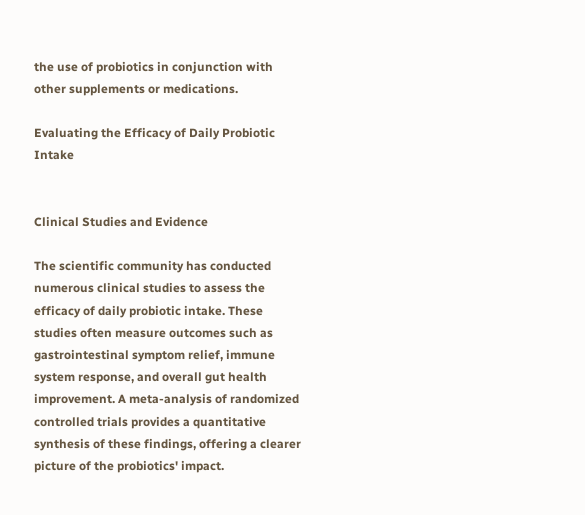the use of probiotics in conjunction with other supplements or medications.

Evaluating the Efficacy of Daily Probiotic Intake


Clinical Studies and Evidence

The scientific community has conducted numerous clinical studies to assess the efficacy of daily probiotic intake. These studies often measure outcomes such as gastrointestinal symptom relief, immune system response, and overall gut health improvement. A meta-analysis of randomized controlled trials provides a quantitative synthesis of these findings, offering a clearer picture of the probiotics' impact.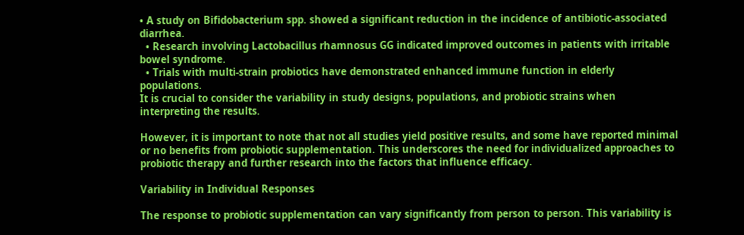• A study on Bifidobacterium spp. showed a significant reduction in the incidence of antibiotic-associated diarrhea.
  • Research involving Lactobacillus rhamnosus GG indicated improved outcomes in patients with irritable bowel syndrome.
  • Trials with multi-strain probiotics have demonstrated enhanced immune function in elderly populations.
It is crucial to consider the variability in study designs, populations, and probiotic strains when interpreting the results.

However, it is important to note that not all studies yield positive results, and some have reported minimal or no benefits from probiotic supplementation. This underscores the need for individualized approaches to probiotic therapy and further research into the factors that influence efficacy.

Variability in Individual Responses

The response to probiotic supplementation can vary significantly from person to person. This variability is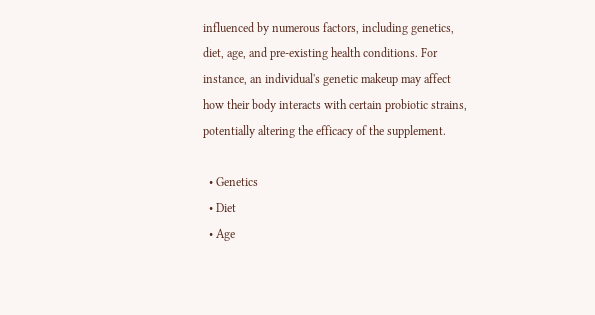influenced by numerous factors, including genetics, diet, age, and pre-existing health conditions. For instance, an individual's genetic makeup may affect how their body interacts with certain probiotic strains, potentially altering the efficacy of the supplement.

  • Genetics
  • Diet
  • Age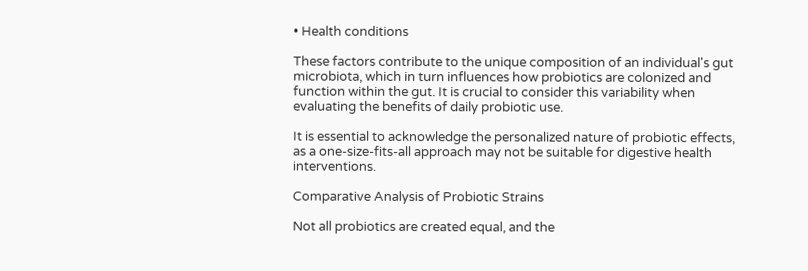• Health conditions

These factors contribute to the unique composition of an individual's gut microbiota, which in turn influences how probiotics are colonized and function within the gut. It is crucial to consider this variability when evaluating the benefits of daily probiotic use.

It is essential to acknowledge the personalized nature of probiotic effects, as a one-size-fits-all approach may not be suitable for digestive health interventions.

Comparative Analysis of Probiotic Strains

Not all probiotics are created equal, and the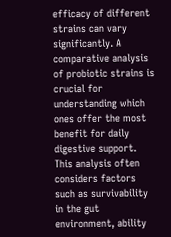efficacy of different strains can vary significantly. A comparative analysis of probiotic strains is crucial for understanding which ones offer the most benefit for daily digestive support. This analysis often considers factors such as survivability in the gut environment, ability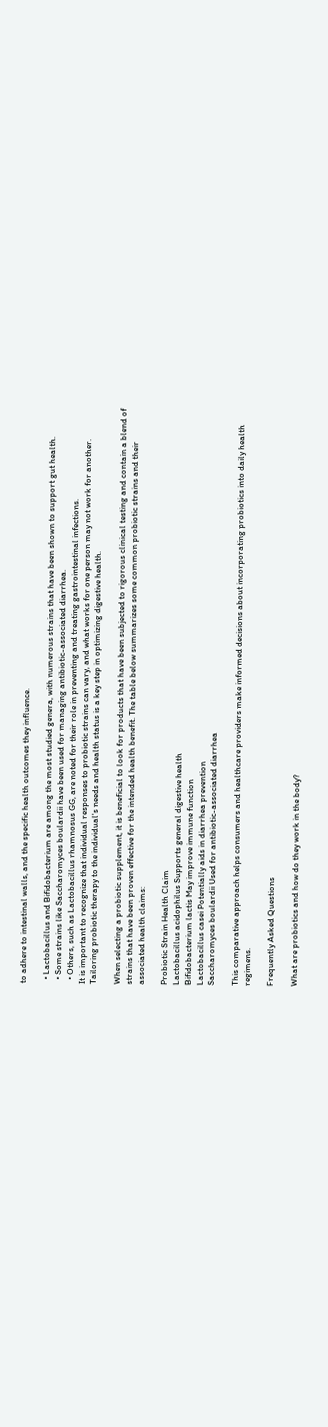to adhere to intestinal walls, and the specific health outcomes they influence.

  • Lactobacillus and Bifidobacterium are among the most studied genera, with numerous strains that have been shown to support gut health.
  • Some strains like Saccharomyces boulardii have been used for managing antibiotic-associated diarrhea.
  • Others, such as Lactobacillus rhamnosus GG, are noted for their role in preventing and treating gastrointestinal infections.
It is important to recognize that individual responses to probiotic strains can vary, and what works for one person may not work for another. Tailoring probiotic therapy to the individual's needs and health status is a key step in optimizing digestive health.

When selecting a probiotic supplement, it is beneficial to look for products that have been subjected to rigorous clinical testing and contain a blend of strains that have been proven effective for the intended health benefit. The table below summarizes some common probiotic strains and their associated health claims:

Probiotic Strain Health Claim
Lactobacillus acidophilus Supports general digestive health
Bifidobacterium lactis May improve immune function
Lactobacillus casei Potentially aids in diarrhea prevention
Saccharomyces boulardii Used for antibiotic-associated diarrhea

This comparative approach helps consumers and healthcare providers make informed decisions about incorporating probiotics into daily health regimens.

Frequently Asked Questions

What are probiotics and how do they work in the body?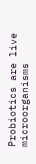Probiotics are live microorganisms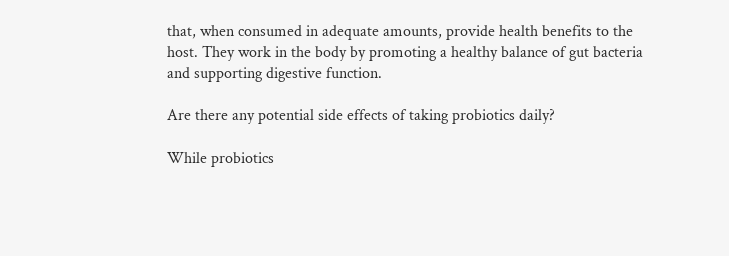that, when consumed in adequate amounts, provide health benefits to the host. They work in the body by promoting a healthy balance of gut bacteria and supporting digestive function.

Are there any potential side effects of taking probiotics daily?

While probiotics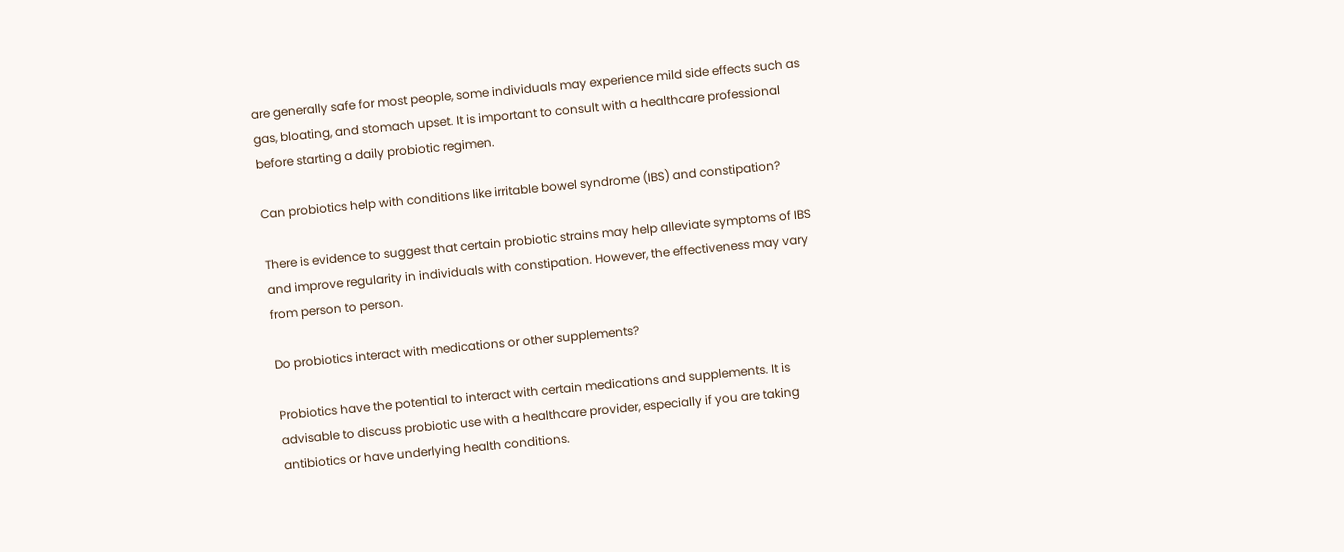are generally safe for most people, some individuals may experience mild side effects such as gas, bloating, and stomach upset. It is important to consult with a healthcare professional before starting a daily probiotic regimen.

Can probiotics help with conditions like irritable bowel syndrome (IBS) and constipation?

There is evidence to suggest that certain probiotic strains may help alleviate symptoms of IBS and improve regularity in individuals with constipation. However, the effectiveness may vary from person to person.

Do probiotics interact with medications or other supplements?

Probiotics have the potential to interact with certain medications and supplements. It is advisable to discuss probiotic use with a healthcare provider, especially if you are taking antibiotics or have underlying health conditions.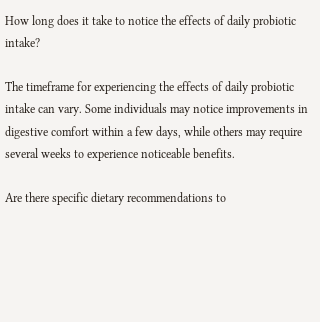How long does it take to notice the effects of daily probiotic intake?

The timeframe for experiencing the effects of daily probiotic intake can vary. Some individuals may notice improvements in digestive comfort within a few days, while others may require several weeks to experience noticeable benefits.

Are there specific dietary recommendations to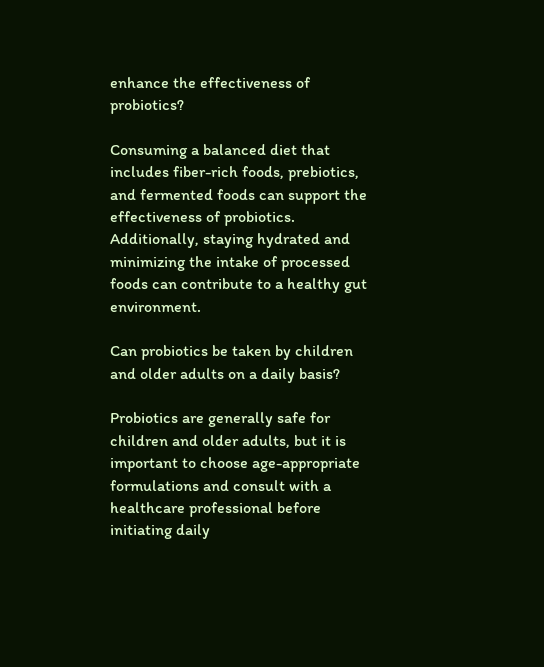enhance the effectiveness of probiotics?

Consuming a balanced diet that includes fiber-rich foods, prebiotics, and fermented foods can support the effectiveness of probiotics. Additionally, staying hydrated and minimizing the intake of processed foods can contribute to a healthy gut environment.

Can probiotics be taken by children and older adults on a daily basis?

Probiotics are generally safe for children and older adults, but it is important to choose age-appropriate formulations and consult with a healthcare professional before initiating daily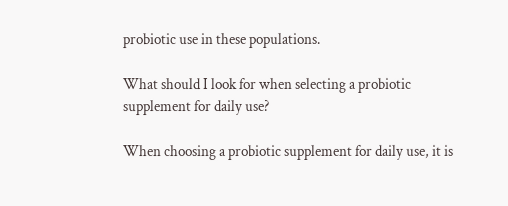probiotic use in these populations.

What should I look for when selecting a probiotic supplement for daily use?

When choosing a probiotic supplement for daily use, it is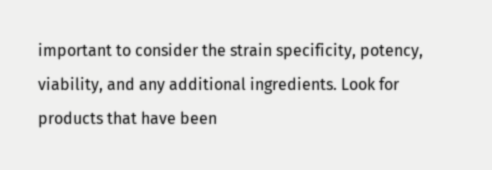important to consider the strain specificity, potency, viability, and any additional ingredients. Look for products that have been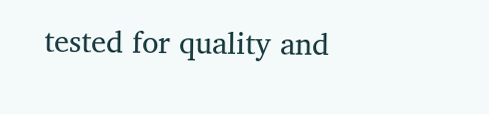tested for quality and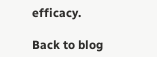efficacy.

Back to blog